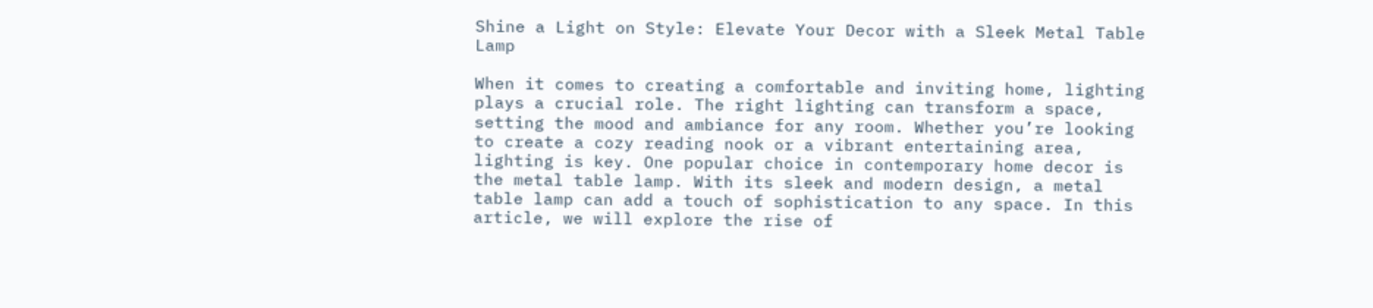Shine a Light on Style: Elevate Your Decor with a Sleek Metal Table Lamp

When it comes to creating a comfortable and inviting home, lighting plays a crucial role. The right lighting can transform a space, setting the mood and ambiance for any room. Whether you’re looking to create a cozy reading nook or a vibrant entertaining area, lighting is key. One popular choice in contemporary home decor is the metal table lamp. With its sleek and modern design, a metal table lamp can add a touch of sophistication to any space. In this article, we will explore the rise of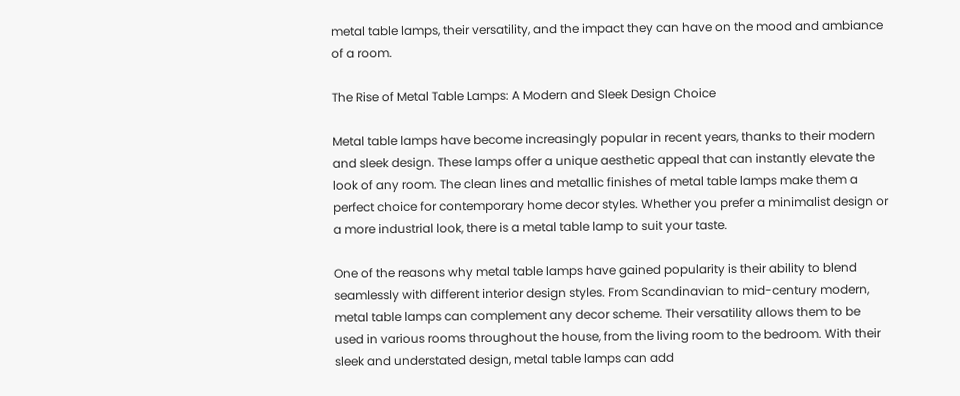metal table lamps, their versatility, and the impact they can have on the mood and ambiance of a room.

The Rise of Metal Table Lamps: A Modern and Sleek Design Choice

Metal table lamps have become increasingly popular in recent years, thanks to their modern and sleek design. These lamps offer a unique aesthetic appeal that can instantly elevate the look of any room. The clean lines and metallic finishes of metal table lamps make them a perfect choice for contemporary home decor styles. Whether you prefer a minimalist design or a more industrial look, there is a metal table lamp to suit your taste.

One of the reasons why metal table lamps have gained popularity is their ability to blend seamlessly with different interior design styles. From Scandinavian to mid-century modern, metal table lamps can complement any decor scheme. Their versatility allows them to be used in various rooms throughout the house, from the living room to the bedroom. With their sleek and understated design, metal table lamps can add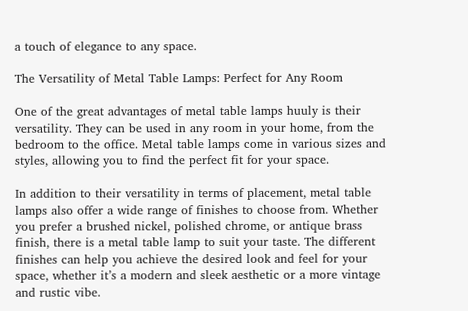a touch of elegance to any space.

The Versatility of Metal Table Lamps: Perfect for Any Room

One of the great advantages of metal table lamps huuly is their versatility. They can be used in any room in your home, from the bedroom to the office. Metal table lamps come in various sizes and styles, allowing you to find the perfect fit for your space.

In addition to their versatility in terms of placement, metal table lamps also offer a wide range of finishes to choose from. Whether you prefer a brushed nickel, polished chrome, or antique brass finish, there is a metal table lamp to suit your taste. The different finishes can help you achieve the desired look and feel for your space, whether it’s a modern and sleek aesthetic or a more vintage and rustic vibe.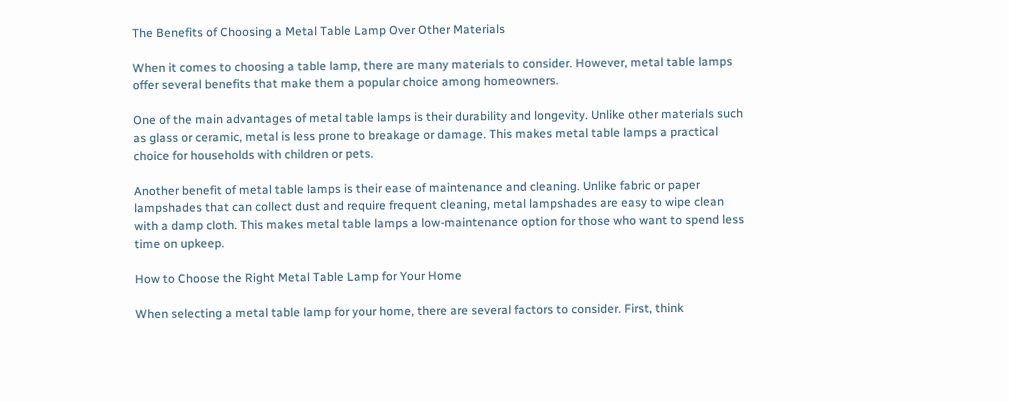The Benefits of Choosing a Metal Table Lamp Over Other Materials

When it comes to choosing a table lamp, there are many materials to consider. However, metal table lamps offer several benefits that make them a popular choice among homeowners.

One of the main advantages of metal table lamps is their durability and longevity. Unlike other materials such as glass or ceramic, metal is less prone to breakage or damage. This makes metal table lamps a practical choice for households with children or pets.

Another benefit of metal table lamps is their ease of maintenance and cleaning. Unlike fabric or paper lampshades that can collect dust and require frequent cleaning, metal lampshades are easy to wipe clean with a damp cloth. This makes metal table lamps a low-maintenance option for those who want to spend less time on upkeep.

How to Choose the Right Metal Table Lamp for Your Home

When selecting a metal table lamp for your home, there are several factors to consider. First, think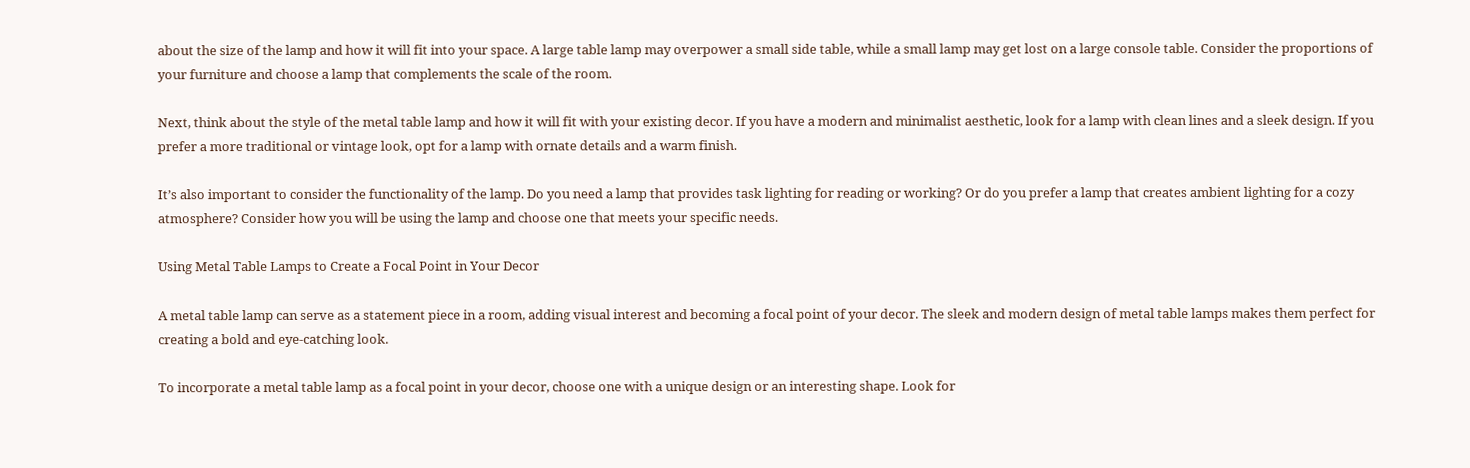about the size of the lamp and how it will fit into your space. A large table lamp may overpower a small side table, while a small lamp may get lost on a large console table. Consider the proportions of your furniture and choose a lamp that complements the scale of the room.

Next, think about the style of the metal table lamp and how it will fit with your existing decor. If you have a modern and minimalist aesthetic, look for a lamp with clean lines and a sleek design. If you prefer a more traditional or vintage look, opt for a lamp with ornate details and a warm finish.

It’s also important to consider the functionality of the lamp. Do you need a lamp that provides task lighting for reading or working? Or do you prefer a lamp that creates ambient lighting for a cozy atmosphere? Consider how you will be using the lamp and choose one that meets your specific needs.

Using Metal Table Lamps to Create a Focal Point in Your Decor

A metal table lamp can serve as a statement piece in a room, adding visual interest and becoming a focal point of your decor. The sleek and modern design of metal table lamps makes them perfect for creating a bold and eye-catching look.

To incorporate a metal table lamp as a focal point in your decor, choose one with a unique design or an interesting shape. Look for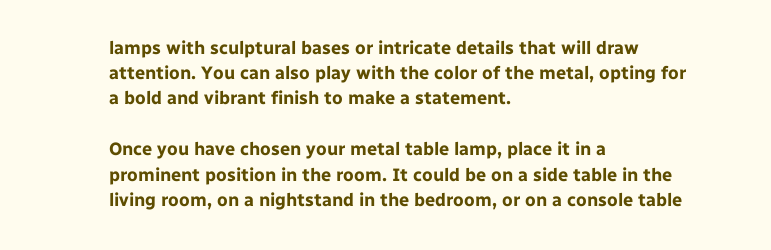lamps with sculptural bases or intricate details that will draw attention. You can also play with the color of the metal, opting for a bold and vibrant finish to make a statement.

Once you have chosen your metal table lamp, place it in a prominent position in the room. It could be on a side table in the living room, on a nightstand in the bedroom, or on a console table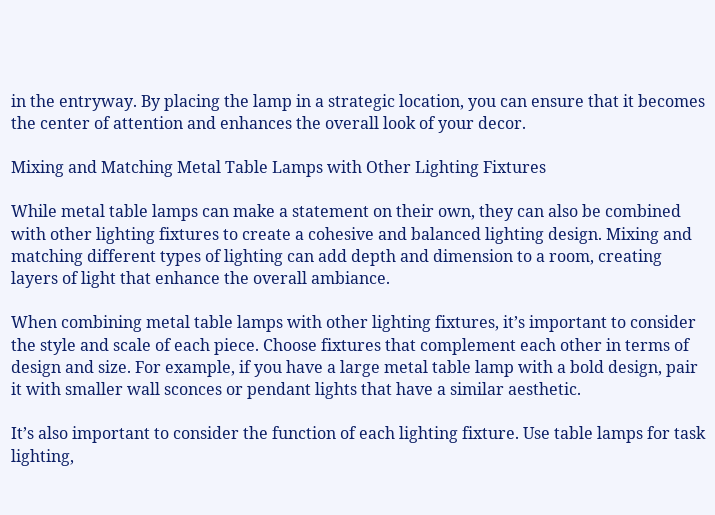in the entryway. By placing the lamp in a strategic location, you can ensure that it becomes the center of attention and enhances the overall look of your decor.

Mixing and Matching Metal Table Lamps with Other Lighting Fixtures

While metal table lamps can make a statement on their own, they can also be combined with other lighting fixtures to create a cohesive and balanced lighting design. Mixing and matching different types of lighting can add depth and dimension to a room, creating layers of light that enhance the overall ambiance.

When combining metal table lamps with other lighting fixtures, it’s important to consider the style and scale of each piece. Choose fixtures that complement each other in terms of design and size. For example, if you have a large metal table lamp with a bold design, pair it with smaller wall sconces or pendant lights that have a similar aesthetic.

It’s also important to consider the function of each lighting fixture. Use table lamps for task lighting,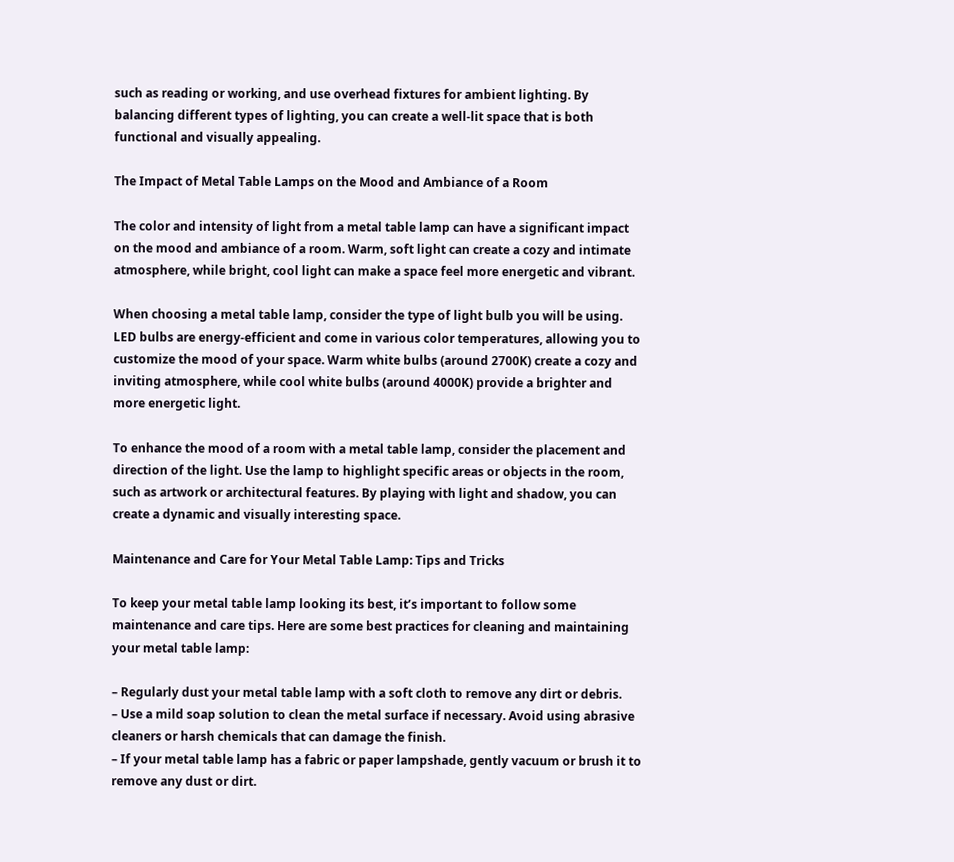such as reading or working, and use overhead fixtures for ambient lighting. By balancing different types of lighting, you can create a well-lit space that is both functional and visually appealing.

The Impact of Metal Table Lamps on the Mood and Ambiance of a Room

The color and intensity of light from a metal table lamp can have a significant impact on the mood and ambiance of a room. Warm, soft light can create a cozy and intimate atmosphere, while bright, cool light can make a space feel more energetic and vibrant.

When choosing a metal table lamp, consider the type of light bulb you will be using. LED bulbs are energy-efficient and come in various color temperatures, allowing you to customize the mood of your space. Warm white bulbs (around 2700K) create a cozy and inviting atmosphere, while cool white bulbs (around 4000K) provide a brighter and more energetic light.

To enhance the mood of a room with a metal table lamp, consider the placement and direction of the light. Use the lamp to highlight specific areas or objects in the room, such as artwork or architectural features. By playing with light and shadow, you can create a dynamic and visually interesting space.

Maintenance and Care for Your Metal Table Lamp: Tips and Tricks

To keep your metal table lamp looking its best, it’s important to follow some maintenance and care tips. Here are some best practices for cleaning and maintaining your metal table lamp:

– Regularly dust your metal table lamp with a soft cloth to remove any dirt or debris.
– Use a mild soap solution to clean the metal surface if necessary. Avoid using abrasive cleaners or harsh chemicals that can damage the finish.
– If your metal table lamp has a fabric or paper lampshade, gently vacuum or brush it to remove any dust or dirt.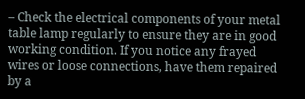– Check the electrical components of your metal table lamp regularly to ensure they are in good working condition. If you notice any frayed wires or loose connections, have them repaired by a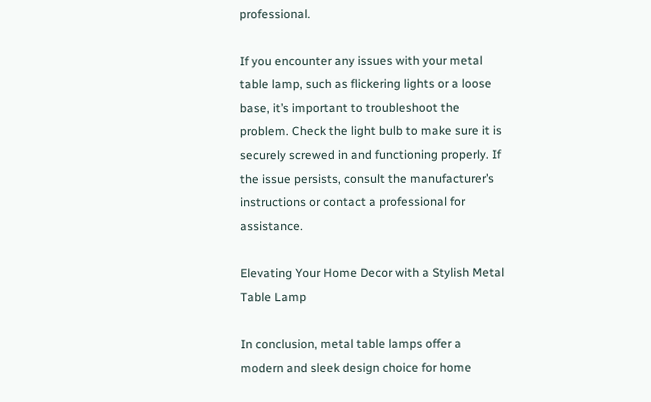professional.

If you encounter any issues with your metal table lamp, such as flickering lights or a loose base, it’s important to troubleshoot the problem. Check the light bulb to make sure it is securely screwed in and functioning properly. If the issue persists, consult the manufacturer’s instructions or contact a professional for assistance.

Elevating Your Home Decor with a Stylish Metal Table Lamp

In conclusion, metal table lamps offer a modern and sleek design choice for home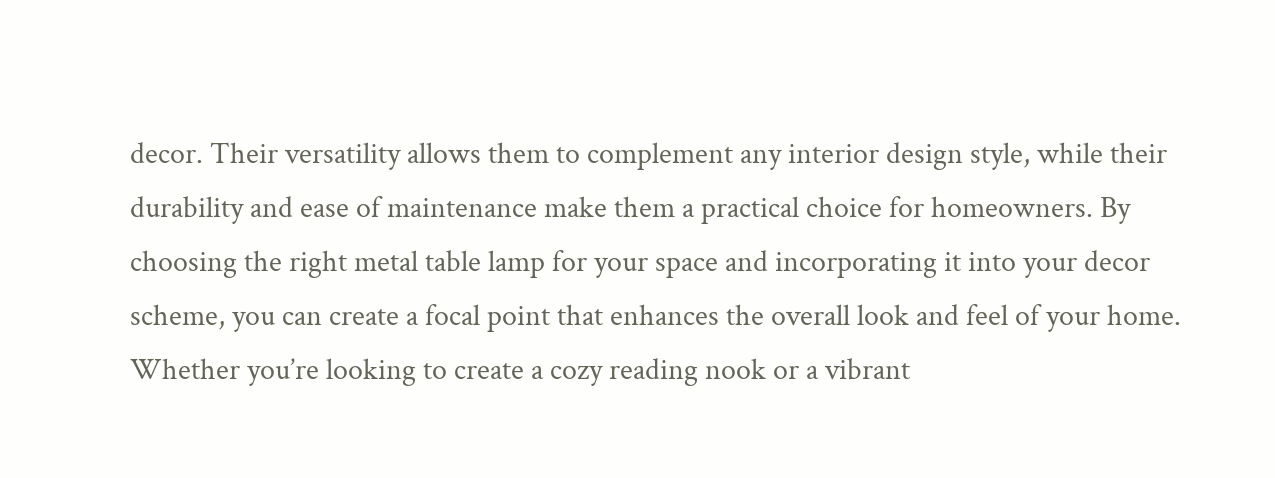decor. Their versatility allows them to complement any interior design style, while their durability and ease of maintenance make them a practical choice for homeowners. By choosing the right metal table lamp for your space and incorporating it into your decor scheme, you can create a focal point that enhances the overall look and feel of your home. Whether you’re looking to create a cozy reading nook or a vibrant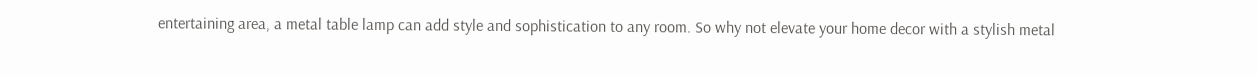entertaining area, a metal table lamp can add style and sophistication to any room. So why not elevate your home decor with a stylish metal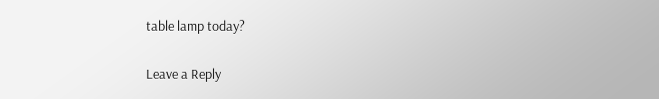table lamp today?

Leave a Reply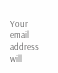Your email address will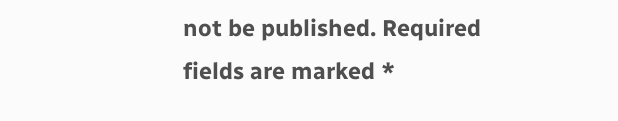not be published. Required fields are marked *